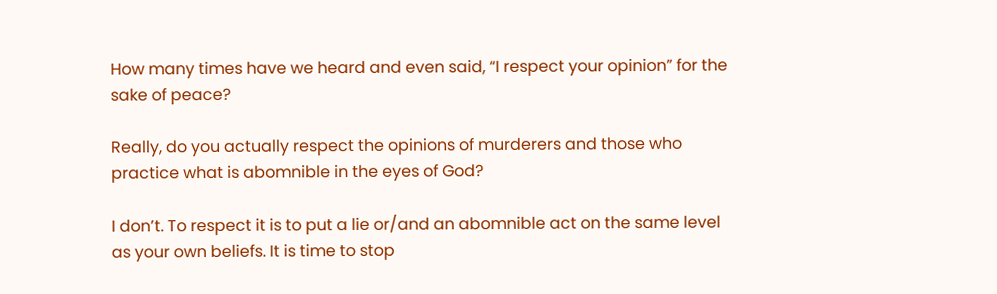How many times have we heard and even said, “I respect your opinion” for the sake of peace?

Really, do you actually respect the opinions of murderers and those who practice what is abomnible in the eyes of God?

I don’t. To respect it is to put a lie or/and an abomnible act on the same level as your own beliefs. It is time to stop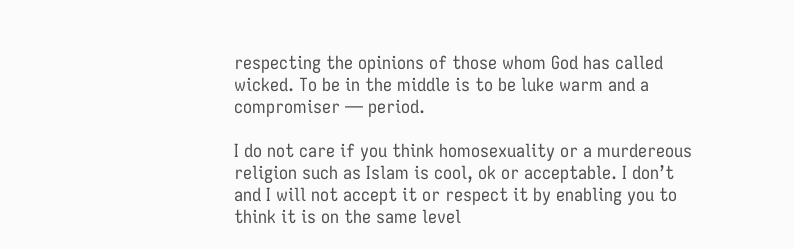respecting the opinions of those whom God has called wicked. To be in the middle is to be luke warm and a compromiser — period.

I do not care if you think homosexuality or a murdereous religion such as Islam is cool, ok or acceptable. I don’t and I will not accept it or respect it by enabling you to think it is on the same level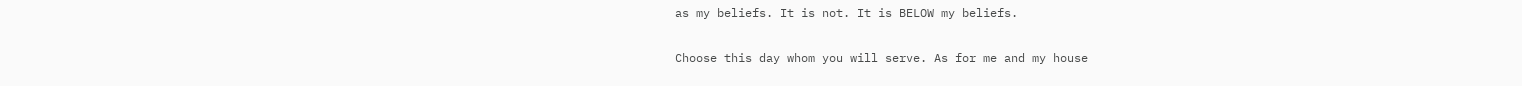as my beliefs. It is not. It is BELOW my beliefs.

Choose this day whom you will serve. As for me and my house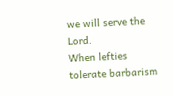we will serve the Lord.
When lefties tolerate barbarism